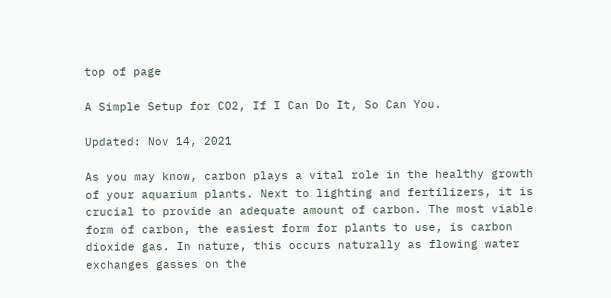top of page

A Simple Setup for CO2, If I Can Do It, So Can You.

Updated: Nov 14, 2021

As you may know, carbon plays a vital role in the healthy growth of your aquarium plants. Next to lighting and fertilizers, it is crucial to provide an adequate amount of carbon. The most viable form of carbon, the easiest form for plants to use, is carbon dioxide gas. In nature, this occurs naturally as flowing water exchanges gasses on the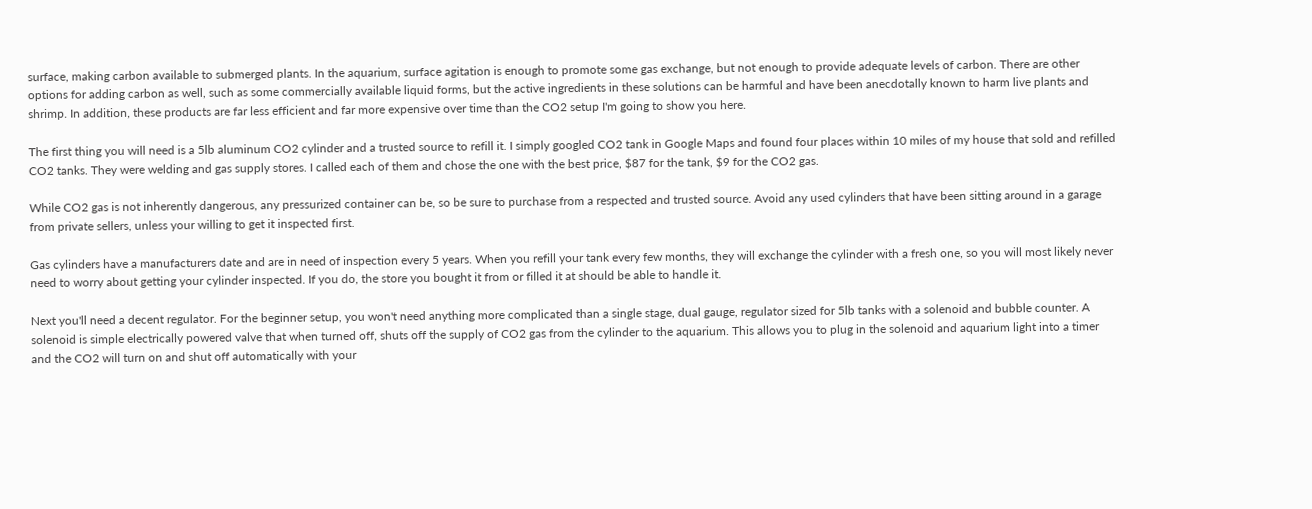surface, making carbon available to submerged plants. In the aquarium, surface agitation is enough to promote some gas exchange, but not enough to provide adequate levels of carbon. There are other options for adding carbon as well, such as some commercially available liquid forms, but the active ingredients in these solutions can be harmful and have been anecdotally known to harm live plants and shrimp. In addition, these products are far less efficient and far more expensive over time than the CO2 setup I'm going to show you here.

The first thing you will need is a 5lb aluminum CO2 cylinder and a trusted source to refill it. I simply googled CO2 tank in Google Maps and found four places within 10 miles of my house that sold and refilled CO2 tanks. They were welding and gas supply stores. I called each of them and chose the one with the best price, $87 for the tank, $9 for the CO2 gas.

While CO2 gas is not inherently dangerous, any pressurized container can be, so be sure to purchase from a respected and trusted source. Avoid any used cylinders that have been sitting around in a garage from private sellers, unless your willing to get it inspected first.

Gas cylinders have a manufacturers date and are in need of inspection every 5 years. When you refill your tank every few months, they will exchange the cylinder with a fresh one, so you will most likely never need to worry about getting your cylinder inspected. If you do, the store you bought it from or filled it at should be able to handle it.

Next you'll need a decent regulator. For the beginner setup, you won't need anything more complicated than a single stage, dual gauge, regulator sized for 5lb tanks with a solenoid and bubble counter. A solenoid is simple electrically powered valve that when turned off, shuts off the supply of CO2 gas from the cylinder to the aquarium. This allows you to plug in the solenoid and aquarium light into a timer and the CO2 will turn on and shut off automatically with your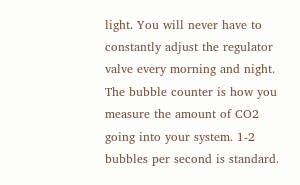light. You will never have to constantly adjust the regulator valve every morning and night. The bubble counter is how you measure the amount of CO2 going into your system. 1-2 bubbles per second is standard.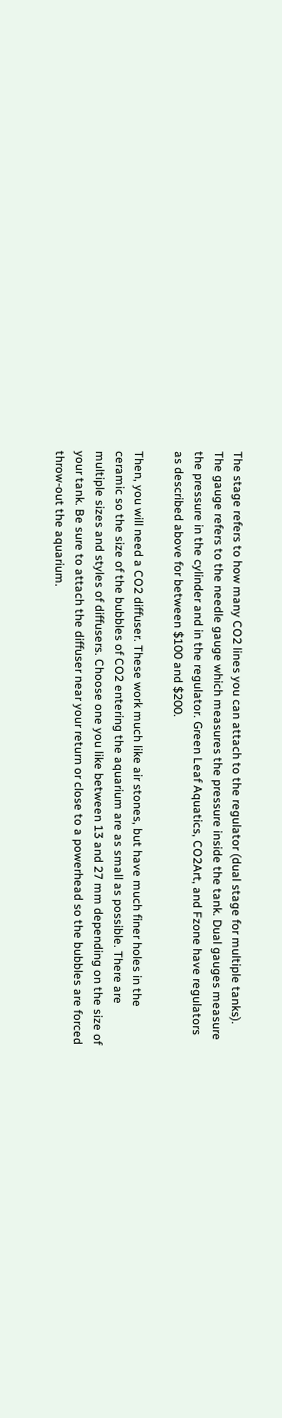The stage refers to how many CO2 lines you can attach to the regulator (dual stage for multiple tanks). The gauge refers to the needle gauge which measures the pressure inside the tank. Dual gauges measure the pressure in the cylinder and in the regulator. Green Leaf Aquatics, CO2Art, and Fzone have regulators as described above for between $100 and $200.

Then, you will need a CO2 diffuser. These work much like air stones, but have much finer holes in the ceramic so the size of the bubbles of CO2 entering the aquarium are as small as possible. There are multiple sizes and styles of diffusers. Choose one you like between 13 and 27 mm depending on the size of your tank. Be sure to attach the diffuser near your return or close to a powerhead so the bubbles are forced throw-out the aquarium.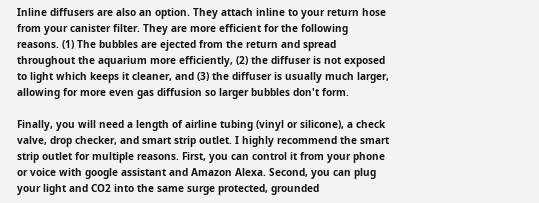Inline diffusers are also an option. They attach inline to your return hose from your canister filter. They are more efficient for the following reasons. (1) The bubbles are ejected from the return and spread throughout the aquarium more efficiently, (2) the diffuser is not exposed to light which keeps it cleaner, and (3) the diffuser is usually much larger, allowing for more even gas diffusion so larger bubbles don't form.

Finally, you will need a length of airline tubing (vinyl or silicone), a check valve, drop checker, and smart strip outlet. I highly recommend the smart strip outlet for multiple reasons. First, you can control it from your phone or voice with google assistant and Amazon Alexa. Second, you can plug your light and CO2 into the same surge protected, grounded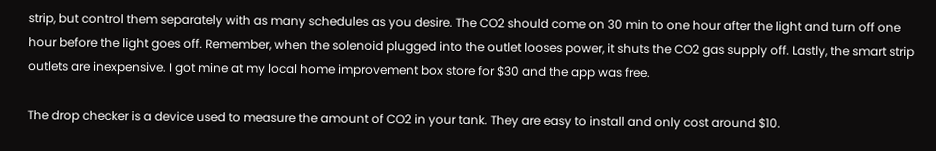strip, but control them separately with as many schedules as you desire. The CO2 should come on 30 min to one hour after the light and turn off one hour before the light goes off. Remember, when the solenoid plugged into the outlet looses power, it shuts the CO2 gas supply off. Lastly, the smart strip outlets are inexpensive. I got mine at my local home improvement box store for $30 and the app was free.

The drop checker is a device used to measure the amount of CO2 in your tank. They are easy to install and only cost around $10.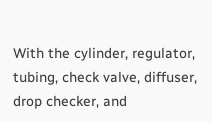With the cylinder, regulator, tubing, check valve, diffuser, drop checker, and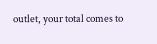outlet, your total comes to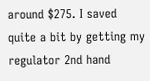around $275. I saved quite a bit by getting my regulator 2nd hand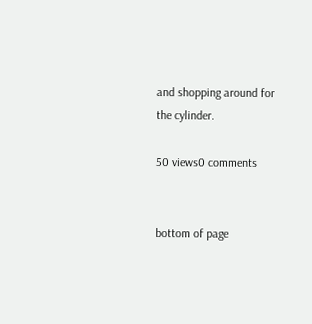and shopping around for the cylinder.

50 views0 comments


bottom of page